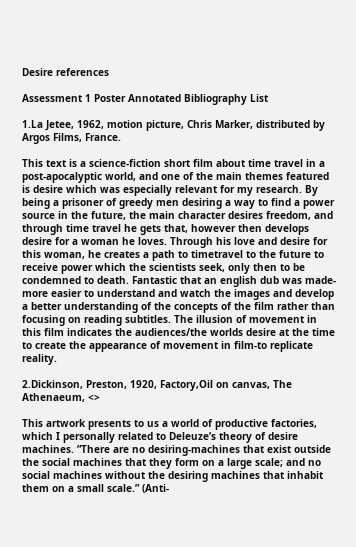Desire references

Assessment 1 Poster Annotated Bibliography List

1.La Jetee, 1962, motion picture, Chris Marker, distributed by Argos Films, France.

This text is a science-fiction short film about time travel in a post-apocalyptic world, and one of the main themes featured is desire which was especially relevant for my research. By being a prisoner of greedy men desiring a way to find a power source in the future, the main character desires freedom, and through time travel he gets that, however then develops desire for a woman he loves. Through his love and desire for this woman, he creates a path to timetravel to the future to receive power which the scientists seek, only then to be condemned to death. Fantastic that an english dub was made-more easier to understand and watch the images and develop a better understanding of the concepts of the film rather than focusing on reading subtitles. The illusion of movement in this film indicates the audiences/the worlds desire at the time to create the appearance of movement in film-to replicate reality.

2.Dickinson, Preston, 1920, Factory,Oil on canvas, The Athenaeum, <>

This artwork presents to us a world of productive factories, which I personally related to Deleuze’s theory of desire machines. ”There are no desiring-machines that exist outside the social machines that they form on a large scale; and no social machines without the desiring machines that inhabit them on a small scale.” (Anti-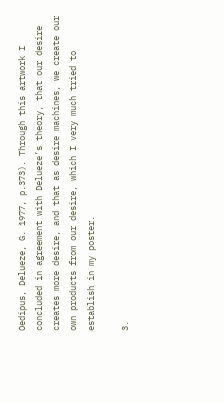Oedipus, Delueze, G. 1977, p.373). Through this artwork I concluded in agreement with Delueze’s theory, that our desire creates more desire, and that as desire machines, we create our own products from our desire, which I very much tried to establish in my poster.

3.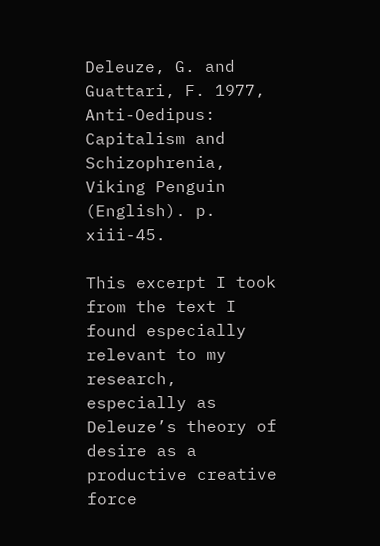Deleuze, G. and Guattari, F. 1977, Anti-Oedipus: Capitalism and Schizophrenia, Viking Penguin (English). p. xiii-45.

This excerpt I took from the text I found especially relevant to my research, especially as Deleuze’s theory of desire as a productive creative force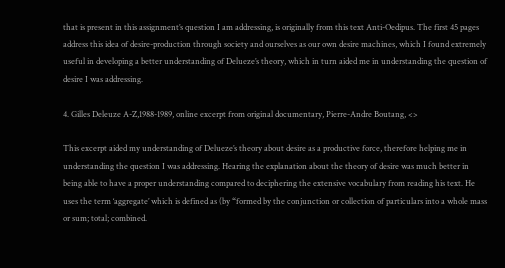that is present in this assignment’s question I am addressing, is originally from this text Anti-Oedipus. The first 45 pages address this idea of desire-production through society and ourselves as our own desire machines, which I found extremely useful in developing a better understanding of Delueze’s theory, which in turn aided me in understanding the question of desire I was addressing.

4. Gilles Deleuze A-Z,1988-1989, online excerpt from original documentary, Pierre-Andre Boutang, <>

This excerpt aided my understanding of Delueze’s theory about desire as a productive force, therefore helping me in understanding the question I was addressing. Hearing the explanation about the theory of desire was much better in being able to have a proper understanding compared to deciphering the extensive vocabulary from reading his text. He uses the term ‘aggregate’ which is defined as (by “formed by the conjunction or collection of particulars into a whole mass or sum; total; combined.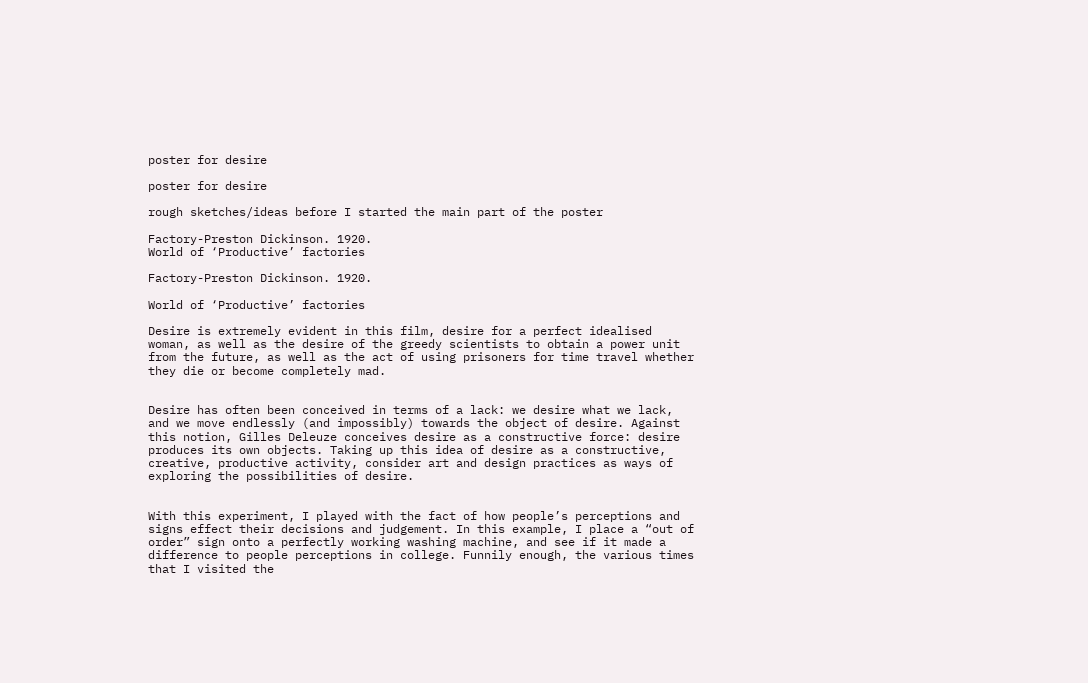poster for desire

poster for desire

rough sketches/ideas before I started the main part of the poster

Factory-Preston Dickinson. 1920.
World of ‘Productive’ factories

Factory-Preston Dickinson. 1920.

World of ‘Productive’ factories

Desire is extremely evident in this film, desire for a perfect idealised woman, as well as the desire of the greedy scientists to obtain a power unit from the future, as well as the act of using prisoners for time travel whether they die or become completely mad.


Desire has often been conceived in terms of a lack: we desire what we lack, and we move endlessly (and impossibly) towards the object of desire. Against this notion, Gilles Deleuze conceives desire as a constructive force: desire produces its own objects. Taking up this idea of desire as a constructive, creative, productive activity, consider art and design practices as ways of exploring the possibilities of desire.


With this experiment, I played with the fact of how people’s perceptions and signs effect their decisions and judgement. In this example, I place a “out of order” sign onto a perfectly working washing machine, and see if it made a difference to people perceptions in college. Funnily enough, the various times that I visited the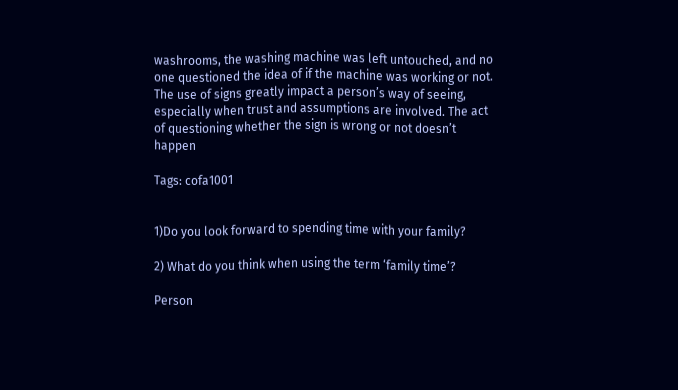washrooms, the washing machine was left untouched, and no one questioned the idea of if the machine was working or not. The use of signs greatly impact a person’s way of seeing, especially when trust and assumptions are involved. The act of questioning whether the sign is wrong or not doesn’t happen

Tags: cofa1001


1)Do you look forward to spending time with your family?

2) What do you think when using the term ‘family time’?

Person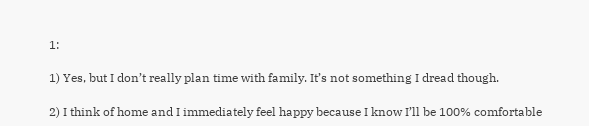1:

1) Yes, but I don’t really plan time with family. It’s not something I dread though.

2) I think of home and I immediately feel happy because I know I’ll be 100% comfortable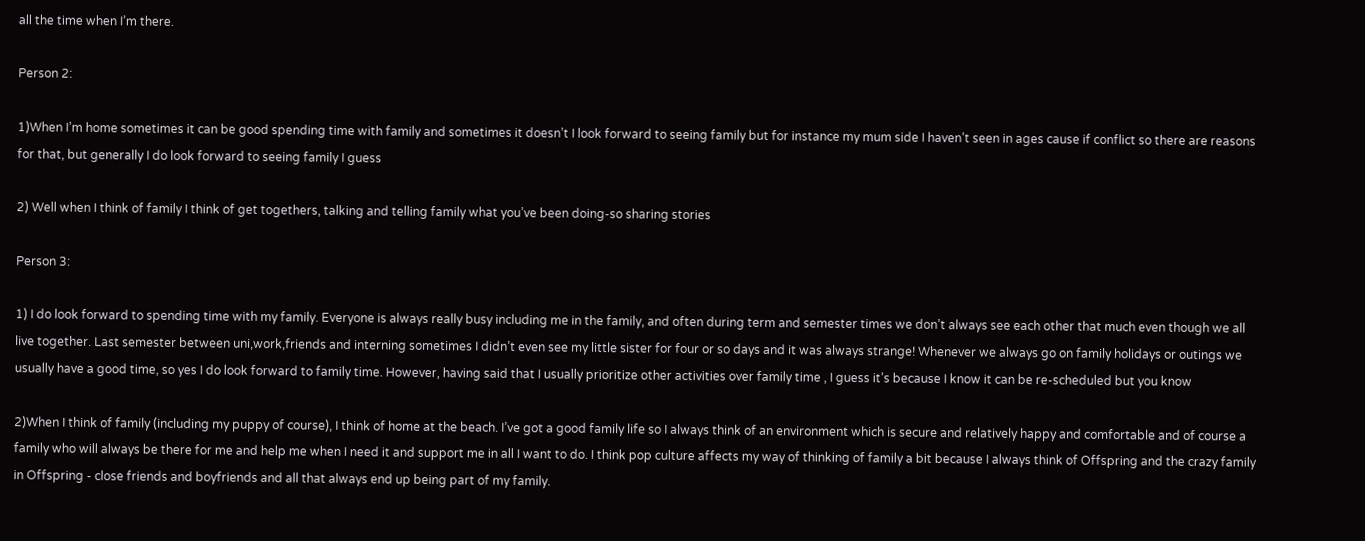all the time when I’m there.

Person 2:

1)When I’m home sometimes it can be good spending time with family and sometimes it doesn’t I look forward to seeing family but for instance my mum side I haven’t seen in ages cause if conflict so there are reasons for that, but generally I do look forward to seeing family I guess

2) Well when I think of family I think of get togethers, talking and telling family what you’ve been doing-so sharing stories

Person 3:

1) I do look forward to spending time with my family. Everyone is always really busy including me in the family, and often during term and semester times we don’t always see each other that much even though we all live together. Last semester between uni,work,friends and interning sometimes I didn’t even see my little sister for four or so days and it was always strange! Whenever we always go on family holidays or outings we usually have a good time, so yes I do look forward to family time. However, having said that I usually prioritize other activities over family time , I guess it’s because I know it can be re-scheduled but you know

2)When I think of family (including my puppy of course), I think of home at the beach. I’ve got a good family life so I always think of an environment which is secure and relatively happy and comfortable and of course a family who will always be there for me and help me when I need it and support me in all I want to do. I think pop culture affects my way of thinking of family a bit because I always think of Offspring and the crazy family in Offspring - close friends and boyfriends and all that always end up being part of my family.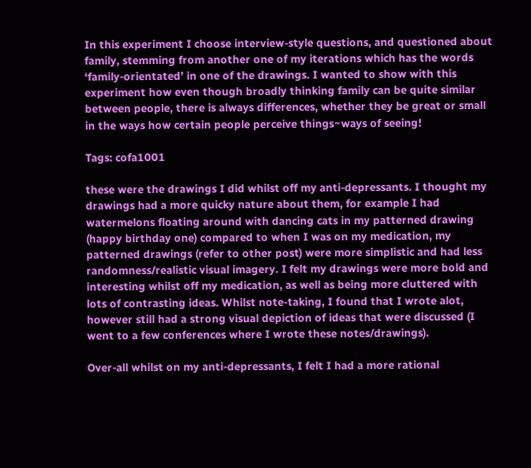In this experiment I choose interview-style questions, and questioned about family, stemming from another one of my iterations which has the words ‘family-orientated’ in one of the drawings. I wanted to show with this experiment how even though broadly thinking family can be quite similar between people, there is always differences, whether they be great or small in the ways how certain people perceive things~ways of seeing!

Tags: cofa1001

these were the drawings I did whilst off my anti-depressants. I thought my drawings had a more quicky nature about them, for example I had watermelons floating around with dancing cats in my patterned drawing (happy birthday one) compared to when I was on my medication, my patterned drawings (refer to other post) were more simplistic and had less randomness/realistic visual imagery. I felt my drawings were more bold and interesting whilst off my medication, as well as being more cluttered with lots of contrasting ideas. Whilst note-taking, I found that I wrote alot, however still had a strong visual depiction of ideas that were discussed (I went to a few conferences where I wrote these notes/drawings).

Over-all whilst on my anti-depressants, I felt I had a more rational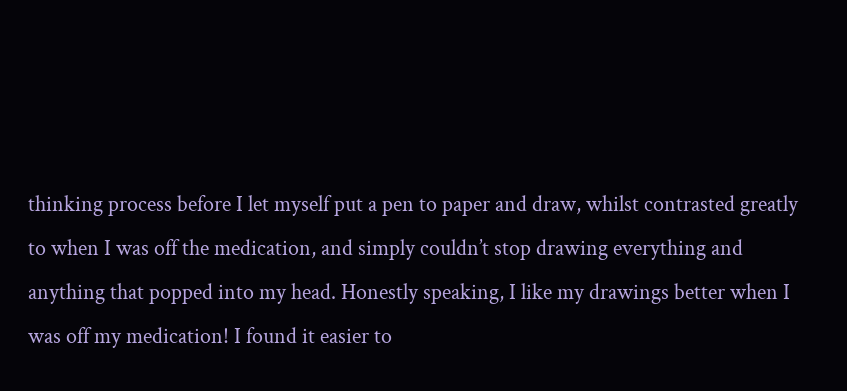thinking process before I let myself put a pen to paper and draw, whilst contrasted greatly to when I was off the medication, and simply couldn’t stop drawing everything and anything that popped into my head. Honestly speaking, I like my drawings better when I was off my medication! I found it easier to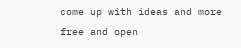come up with ideas and more free and open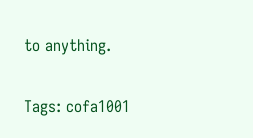to anything.

Tags: cofa1001